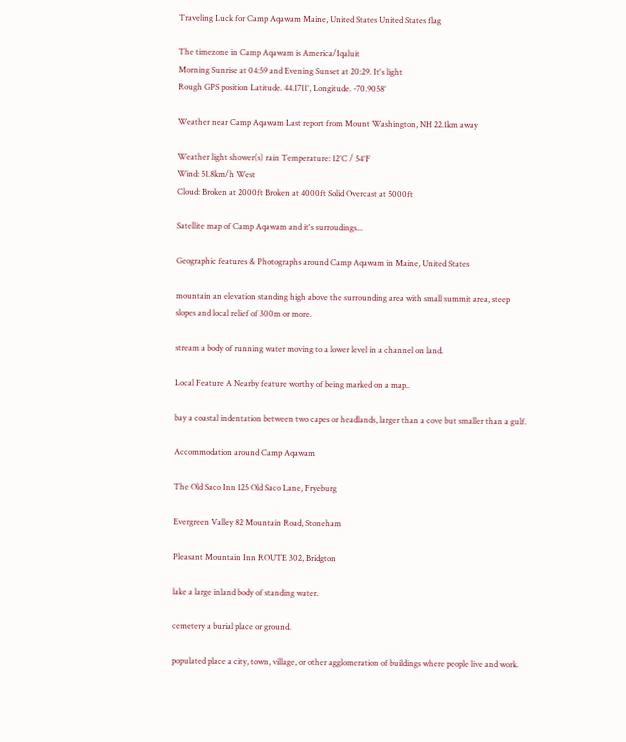Traveling Luck for Camp Aqawam Maine, United States United States flag

The timezone in Camp Aqawam is America/Iqaluit
Morning Sunrise at 04:59 and Evening Sunset at 20:29. It's light
Rough GPS position Latitude. 44.1711°, Longitude. -70.9058°

Weather near Camp Aqawam Last report from Mount Washington, NH 22.1km away

Weather light shower(s) rain Temperature: 12°C / 54°F
Wind: 51.8km/h West
Cloud: Broken at 2000ft Broken at 4000ft Solid Overcast at 5000ft

Satellite map of Camp Aqawam and it's surroudings...

Geographic features & Photographs around Camp Aqawam in Maine, United States

mountain an elevation standing high above the surrounding area with small summit area, steep slopes and local relief of 300m or more.

stream a body of running water moving to a lower level in a channel on land.

Local Feature A Nearby feature worthy of being marked on a map..

bay a coastal indentation between two capes or headlands, larger than a cove but smaller than a gulf.

Accommodation around Camp Aqawam

The Old Saco Inn 125 Old Saco Lane, Fryeburg

Evergreen Valley 82 Mountain Road, Stoneham

Pleasant Mountain Inn ROUTE 302, Bridgton

lake a large inland body of standing water.

cemetery a burial place or ground.

populated place a city, town, village, or other agglomeration of buildings where people live and work.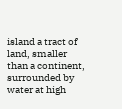island a tract of land, smaller than a continent, surrounded by water at high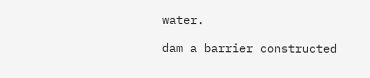water.

dam a barrier constructed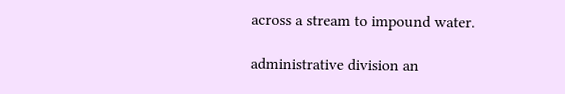across a stream to impound water.

administrative division an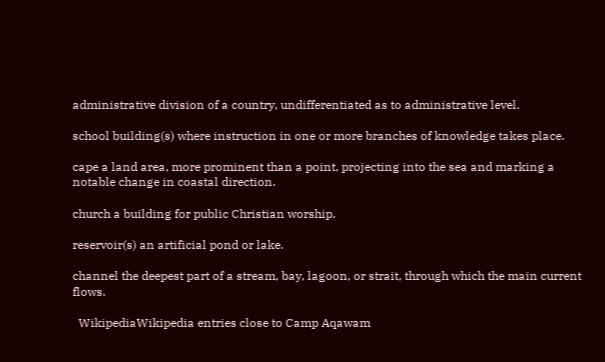administrative division of a country, undifferentiated as to administrative level.

school building(s) where instruction in one or more branches of knowledge takes place.

cape a land area, more prominent than a point, projecting into the sea and marking a notable change in coastal direction.

church a building for public Christian worship.

reservoir(s) an artificial pond or lake.

channel the deepest part of a stream, bay, lagoon, or strait, through which the main current flows.

  WikipediaWikipedia entries close to Camp Aqawam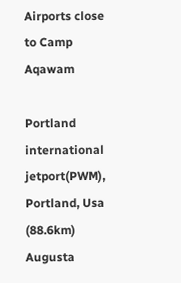Airports close to Camp Aqawam

Portland international jetport(PWM), Portland, Usa (88.6km)
Augusta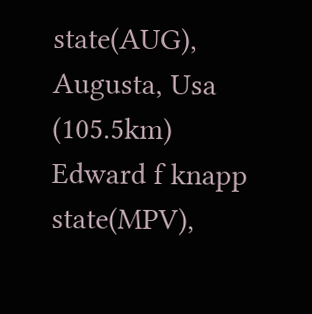state(AUG), Augusta, Usa (105.5km)
Edward f knapp state(MPV),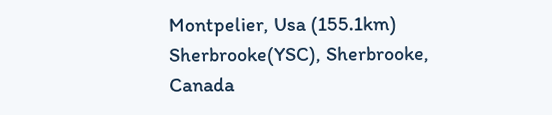Montpelier, Usa (155.1km)
Sherbrooke(YSC), Sherbrooke, Canada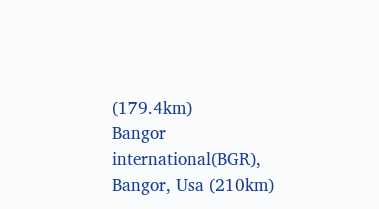(179.4km)
Bangor international(BGR), Bangor, Usa (210km)